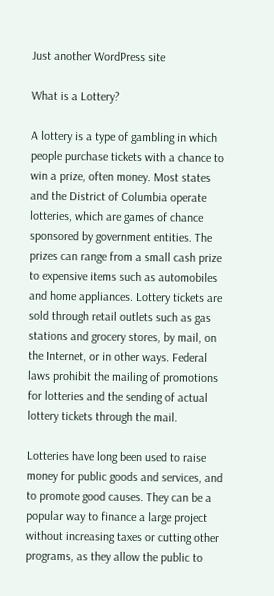Just another WordPress site

What is a Lottery?

A lottery is a type of gambling in which people purchase tickets with a chance to win a prize, often money. Most states and the District of Columbia operate lotteries, which are games of chance sponsored by government entities. The prizes can range from a small cash prize to expensive items such as automobiles and home appliances. Lottery tickets are sold through retail outlets such as gas stations and grocery stores, by mail, on the Internet, or in other ways. Federal laws prohibit the mailing of promotions for lotteries and the sending of actual lottery tickets through the mail.

Lotteries have long been used to raise money for public goods and services, and to promote good causes. They can be a popular way to finance a large project without increasing taxes or cutting other programs, as they allow the public to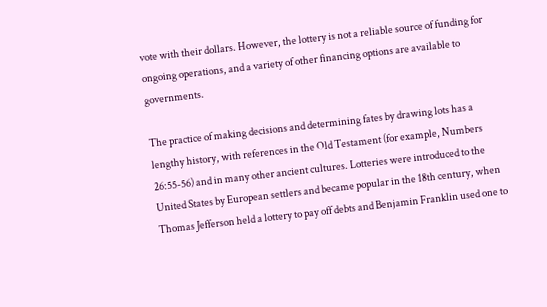vote with their dollars. However, the lottery is not a reliable source of funding for ongoing operations, and a variety of other financing options are available to governments.

The practice of making decisions and determining fates by drawing lots has a lengthy history, with references in the Old Testament (for example, Numbers 26:55-56) and in many other ancient cultures. Lotteries were introduced to the United States by European settlers and became popular in the 18th century, when Thomas Jefferson held a lottery to pay off debts and Benjamin Franklin used one to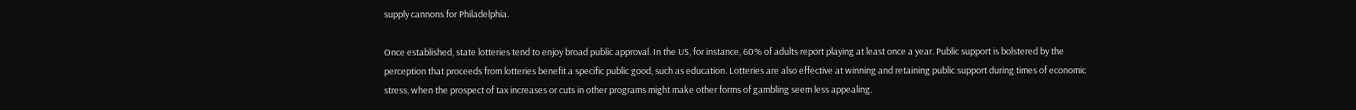supply cannons for Philadelphia.

Once established, state lotteries tend to enjoy broad public approval. In the US, for instance, 60% of adults report playing at least once a year. Public support is bolstered by the perception that proceeds from lotteries benefit a specific public good, such as education. Lotteries are also effective at winning and retaining public support during times of economic stress, when the prospect of tax increases or cuts in other programs might make other forms of gambling seem less appealing.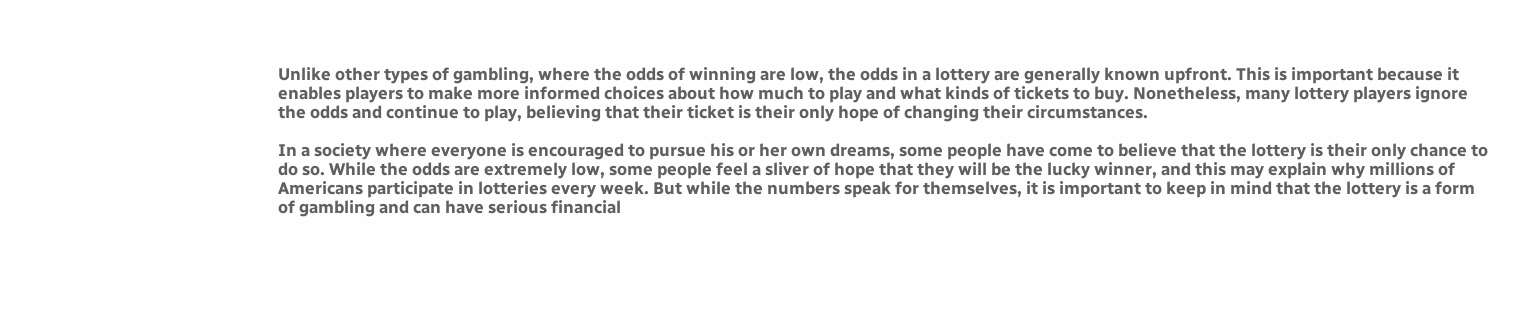Unlike other types of gambling, where the odds of winning are low, the odds in a lottery are generally known upfront. This is important because it enables players to make more informed choices about how much to play and what kinds of tickets to buy. Nonetheless, many lottery players ignore the odds and continue to play, believing that their ticket is their only hope of changing their circumstances.

In a society where everyone is encouraged to pursue his or her own dreams, some people have come to believe that the lottery is their only chance to do so. While the odds are extremely low, some people feel a sliver of hope that they will be the lucky winner, and this may explain why millions of Americans participate in lotteries every week. But while the numbers speak for themselves, it is important to keep in mind that the lottery is a form of gambling and can have serious financial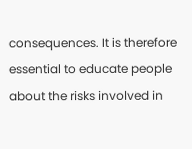consequences. It is therefore essential to educate people about the risks involved in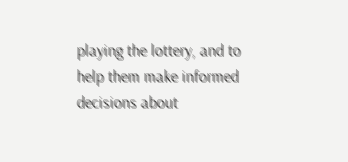playing the lottery, and to help them make informed decisions about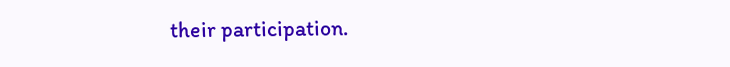their participation.